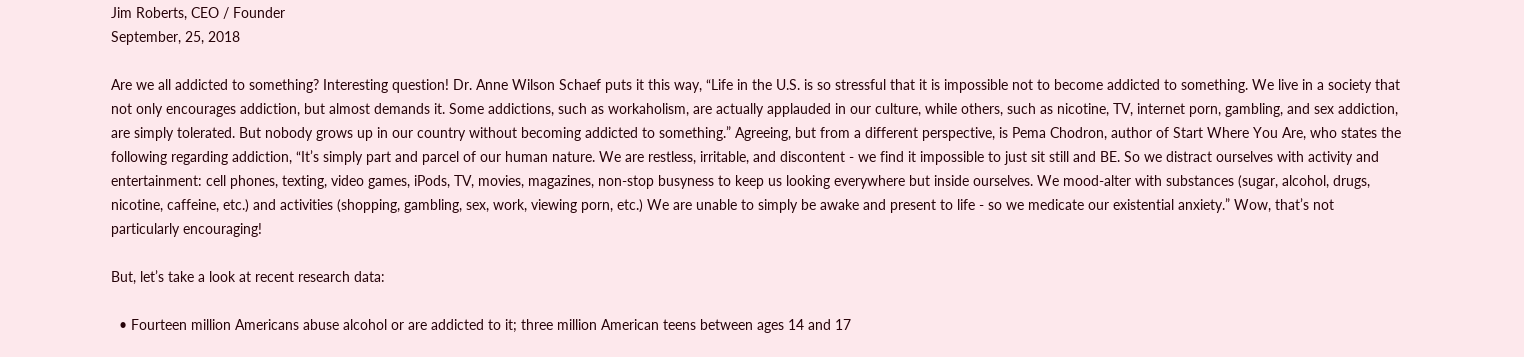Jim Roberts, CEO / Founder
September, 25, 2018

Are we all addicted to something? Interesting question! Dr. Anne Wilson Schaef puts it this way, “Life in the U.S. is so stressful that it is impossible not to become addicted to something. We live in a society that not only encourages addiction, but almost demands it. Some addictions, such as workaholism, are actually applauded in our culture, while others, such as nicotine, TV, internet porn, gambling, and sex addiction, are simply tolerated. But nobody grows up in our country without becoming addicted to something.” Agreeing, but from a different perspective, is Pema Chodron, author of Start Where You Are, who states the following regarding addiction, “It’s simply part and parcel of our human nature. We are restless, irritable, and discontent - we find it impossible to just sit still and BE. So we distract ourselves with activity and entertainment: cell phones, texting, video games, iPods, TV, movies, magazines, non-stop busyness to keep us looking everywhere but inside ourselves. We mood-alter with substances (sugar, alcohol, drugs, nicotine, caffeine, etc.) and activities (shopping, gambling, sex, work, viewing porn, etc.) We are unable to simply be awake and present to life - so we medicate our existential anxiety.” Wow, that’s not particularly encouraging!

But, let’s take a look at recent research data:

  • Fourteen million Americans abuse alcohol or are addicted to it; three million American teens between ages 14 and 17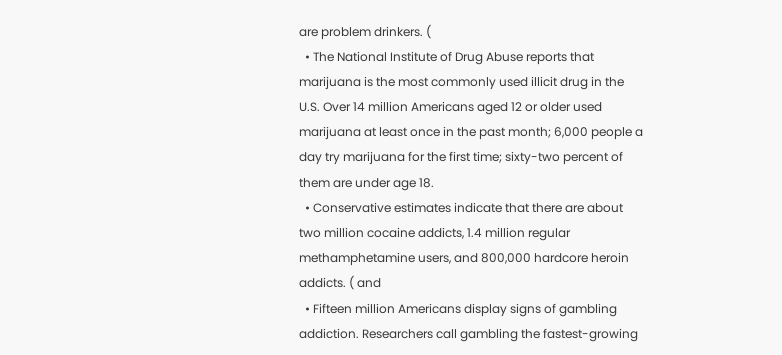are problem drinkers. (
  • The National Institute of Drug Abuse reports that marijuana is the most commonly used illicit drug in the U.S. Over 14 million Americans aged 12 or older used marijuana at least once in the past month; 6,000 people a day try marijuana for the first time; sixty-two percent of them are under age 18.
  • Conservative estimates indicate that there are about two million cocaine addicts, 1.4 million regular methamphetamine users, and 800,000 hardcore heroin addicts. ( and
  • Fifteen million Americans display signs of gambling addiction. Researchers call gambling the fastest-growing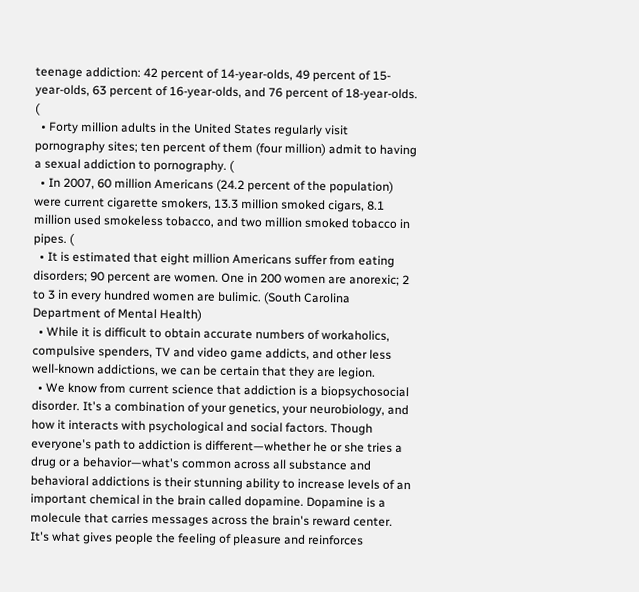teenage addiction: 42 percent of 14-year-olds, 49 percent of 15-year-olds, 63 percent of 16-year-olds, and 76 percent of 18-year-olds. (
  • Forty million adults in the United States regularly visit pornography sites; ten percent of them (four million) admit to having a sexual addiction to pornography. (
  • In 2007, 60 million Americans (24.2 percent of the population) were current cigarette smokers, 13.3 million smoked cigars, 8.1 million used smokeless tobacco, and two million smoked tobacco in pipes. (
  • It is estimated that eight million Americans suffer from eating disorders; 90 percent are women. One in 200 women are anorexic; 2 to 3 in every hundred women are bulimic. (South Carolina Department of Mental Health)
  • While it is difficult to obtain accurate numbers of workaholics, compulsive spenders, TV and video game addicts, and other less well-known addictions, we can be certain that they are legion.
  • We know from current science that addiction is a biopsychosocial disorder. It's a combination of your genetics, your neurobiology, and how it interacts with psychological and social factors. Though everyone's path to addiction is different—whether he or she tries a drug or a behavior—what's common across all substance and behavioral addictions is their stunning ability to increase levels of an important chemical in the brain called dopamine. Dopamine is a molecule that carries messages across the brain's reward center. It's what gives people the feeling of pleasure and reinforces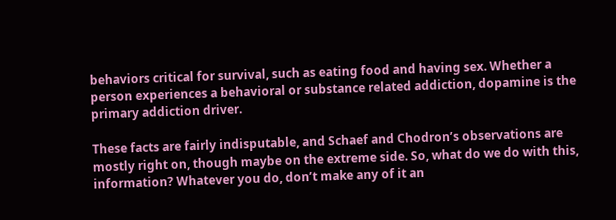behaviors critical for survival, such as eating food and having sex. Whether a person experiences a behavioral or substance related addiction, dopamine is the primary addiction driver.

These facts are fairly indisputable, and Schaef and Chodron’s observations are mostly right on, though maybe on the extreme side. So, what do we do with this, information? Whatever you do, don’t make any of it an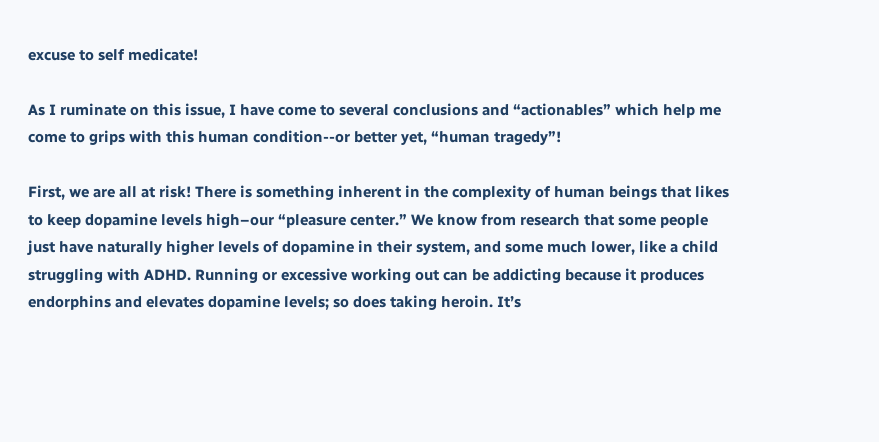excuse to self medicate!

As I ruminate on this issue, I have come to several conclusions and “actionables” which help me come to grips with this human condition--or better yet, “human tragedy”!

First, we are all at risk! There is something inherent in the complexity of human beings that likes to keep dopamine levels high–our “pleasure center.” We know from research that some people just have naturally higher levels of dopamine in their system, and some much lower, like a child struggling with ADHD. Running or excessive working out can be addicting because it produces endorphins and elevates dopamine levels; so does taking heroin. It’s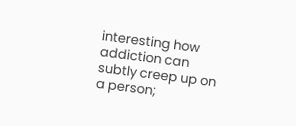interesting how addiction can subtly creep up on a person;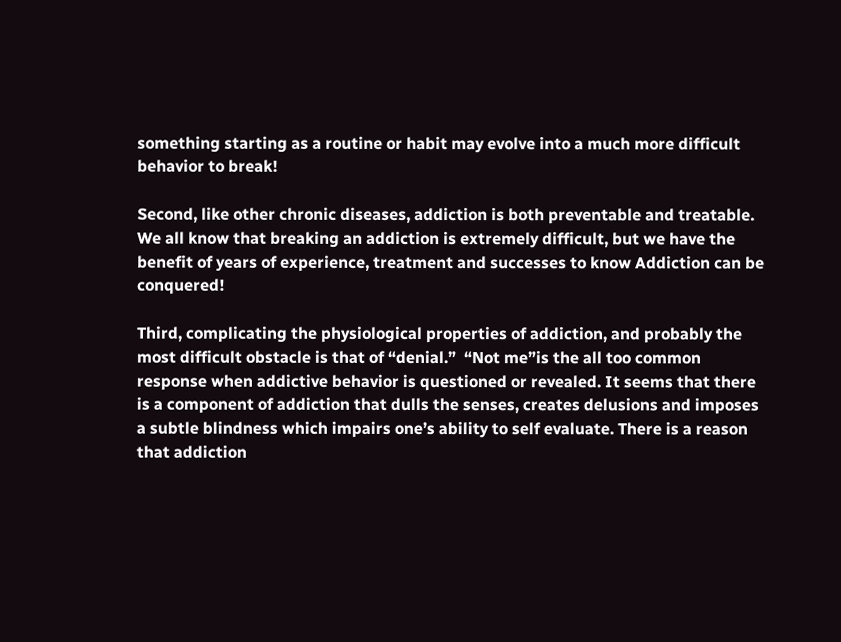something starting as a routine or habit may evolve into a much more difficult behavior to break!

Second, like other chronic diseases, addiction is both preventable and treatable. We all know that breaking an addiction is extremely difficult, but we have the benefit of years of experience, treatment and successes to know Addiction can be conquered!

Third, complicating the physiological properties of addiction, and probably the most difficult obstacle is that of “denial.”  “Not me”is the all too common response when addictive behavior is questioned or revealed. It seems that there is a component of addiction that dulls the senses, creates delusions and imposes a subtle blindness which impairs one’s ability to self evaluate. There is a reason that addiction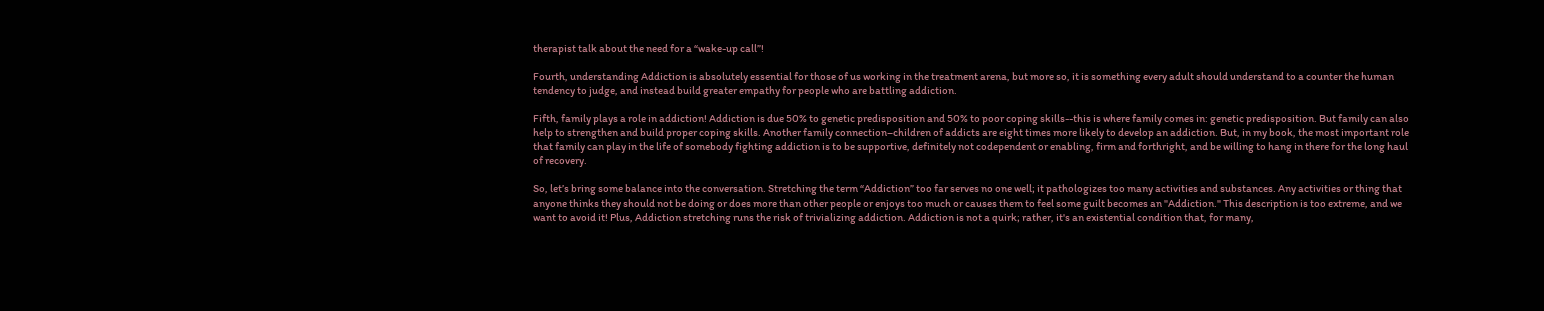therapist talk about the need for a “wake-up call”!

Fourth, understanding Addiction is absolutely essential for those of us working in the treatment arena, but more so, it is something every adult should understand to a counter the human tendency to judge, and instead build greater empathy for people who are battling addiction.

Fifth, family plays a role in addiction! Addiction is due 50% to genetic predisposition and 50% to poor coping skills--this is where family comes in: genetic predisposition. But family can also help to strengthen and build proper coping skills. Another family connection–children of addicts are eight times more likely to develop an addiction. But, in my book, the most important role that family can play in the life of somebody fighting addiction is to be supportive, definitely not codependent or enabling, firm and forthright, and be willing to hang in there for the long haul of recovery.

So, let’s bring some balance into the conversation. Stretching the term “Addiction” too far serves no one well; it pathologizes too many activities and substances. Any activities or thing that anyone thinks they should not be doing or does more than other people or enjoys too much or causes them to feel some guilt becomes an "Addiction." This description is too extreme, and we want to avoid it! Plus, Addiction stretching runs the risk of trivializing addiction. Addiction is not a quirk; rather, it's an existential condition that, for many,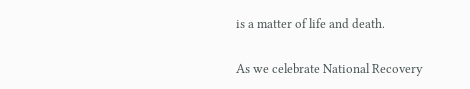is a matter of life and death.

As we celebrate National Recovery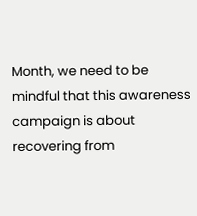Month, we need to be mindful that this awareness campaign is about recovering from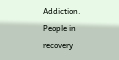Addiction. People in recovery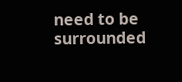need to be surrounded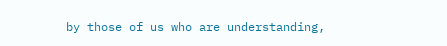by those of us who are understanding,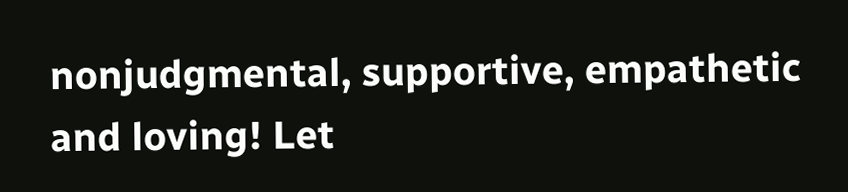nonjudgmental, supportive, empathetic and loving! Let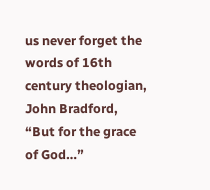us never forget the words of 16th century theologian, John Bradford, “But for the grace of God…”